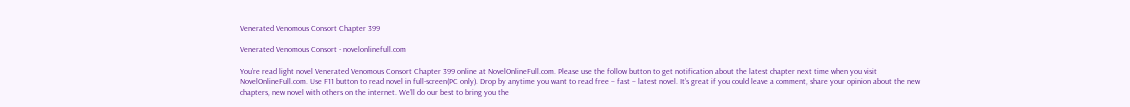Venerated Venomous Consort Chapter 399

Venerated Venomous Consort - novelonlinefull.com

You’re read light novel Venerated Venomous Consort Chapter 399 online at NovelOnlineFull.com. Please use the follow button to get notification about the latest chapter next time when you visit NovelOnlineFull.com. Use F11 button to read novel in full-screen(PC only). Drop by anytime you want to read free – fast – latest novel. It’s great if you could leave a comment, share your opinion about the new chapters, new novel with others on the internet. We’ll do our best to bring you the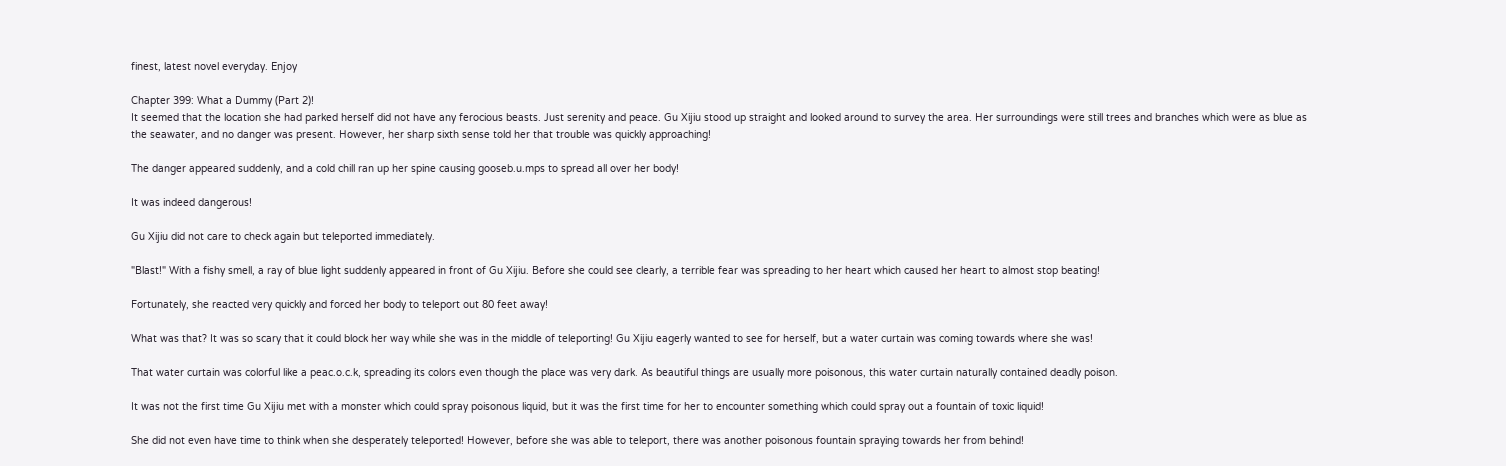finest, latest novel everyday. Enjoy

Chapter 399: What a Dummy (Part 2)!
It seemed that the location she had parked herself did not have any ferocious beasts. Just serenity and peace. Gu Xijiu stood up straight and looked around to survey the area. Her surroundings were still trees and branches which were as blue as the seawater, and no danger was present. However, her sharp sixth sense told her that trouble was quickly approaching!

The danger appeared suddenly, and a cold chill ran up her spine causing gooseb.u.mps to spread all over her body!

It was indeed dangerous!

Gu Xijiu did not care to check again but teleported immediately.

"Blast!" With a fishy smell, a ray of blue light suddenly appeared in front of Gu Xijiu. Before she could see clearly, a terrible fear was spreading to her heart which caused her heart to almost stop beating!

Fortunately, she reacted very quickly and forced her body to teleport out 80 feet away!

What was that? It was so scary that it could block her way while she was in the middle of teleporting! Gu Xijiu eagerly wanted to see for herself, but a water curtain was coming towards where she was!

That water curtain was colorful like a peac.o.c.k, spreading its colors even though the place was very dark. As beautiful things are usually more poisonous, this water curtain naturally contained deadly poison.

It was not the first time Gu Xijiu met with a monster which could spray poisonous liquid, but it was the first time for her to encounter something which could spray out a fountain of toxic liquid!

She did not even have time to think when she desperately teleported! However, before she was able to teleport, there was another poisonous fountain spraying towards her from behind!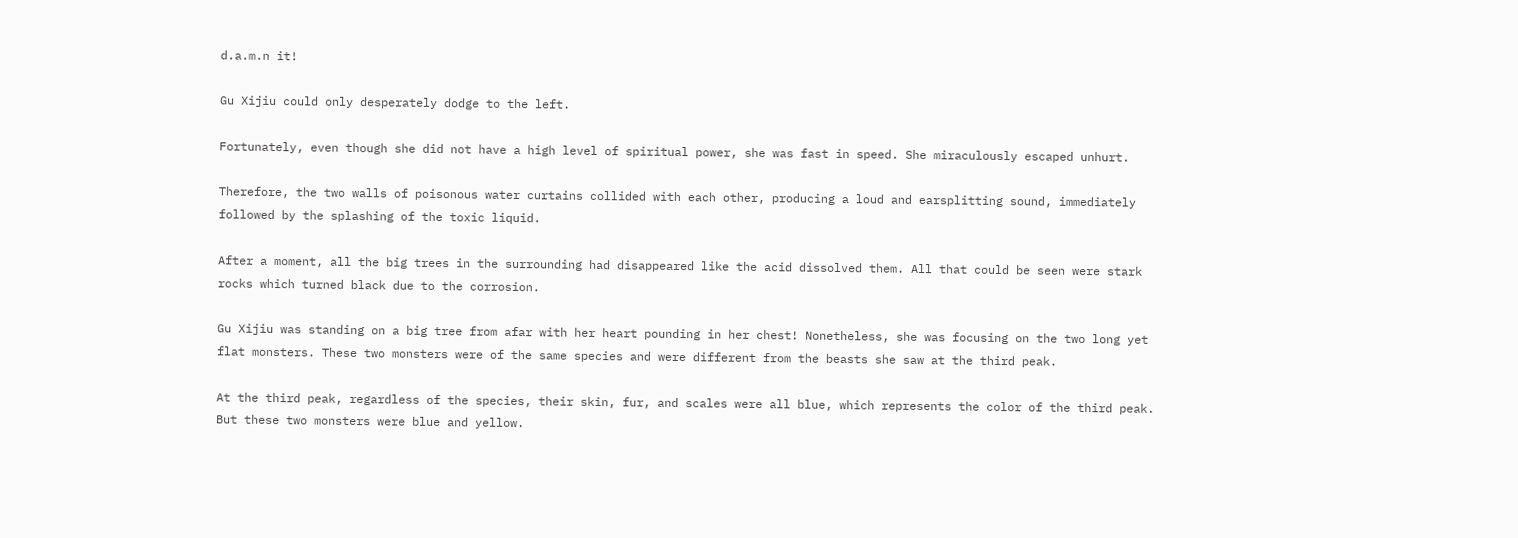d.a.m.n it!

Gu Xijiu could only desperately dodge to the left.

Fortunately, even though she did not have a high level of spiritual power, she was fast in speed. She miraculously escaped unhurt.

Therefore, the two walls of poisonous water curtains collided with each other, producing a loud and earsplitting sound, immediately followed by the splashing of the toxic liquid.

After a moment, all the big trees in the surrounding had disappeared like the acid dissolved them. All that could be seen were stark rocks which turned black due to the corrosion.

Gu Xijiu was standing on a big tree from afar with her heart pounding in her chest! Nonetheless, she was focusing on the two long yet flat monsters. These two monsters were of the same species and were different from the beasts she saw at the third peak.

At the third peak, regardless of the species, their skin, fur, and scales were all blue, which represents the color of the third peak. But these two monsters were blue and yellow.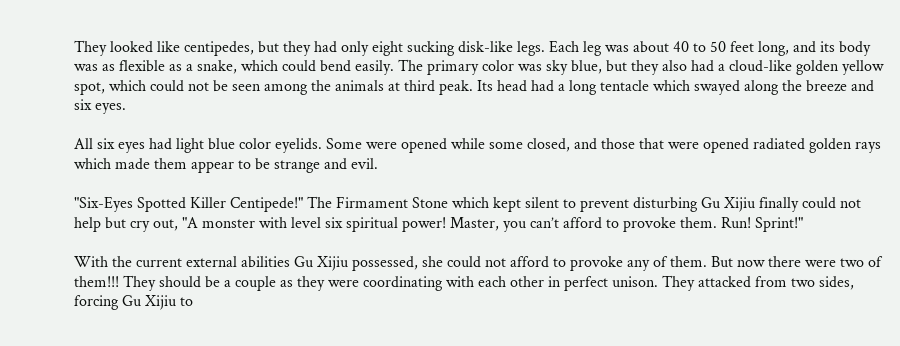They looked like centipedes, but they had only eight sucking disk-like legs. Each leg was about 40 to 50 feet long, and its body was as flexible as a snake, which could bend easily. The primary color was sky blue, but they also had a cloud-like golden yellow spot, which could not be seen among the animals at third peak. Its head had a long tentacle which swayed along the breeze and six eyes.

All six eyes had light blue color eyelids. Some were opened while some closed, and those that were opened radiated golden rays which made them appear to be strange and evil.

"Six-Eyes Spotted Killer Centipede!" The Firmament Stone which kept silent to prevent disturbing Gu Xijiu finally could not help but cry out, "A monster with level six spiritual power! Master, you can’t afford to provoke them. Run! Sprint!"

With the current external abilities Gu Xijiu possessed, she could not afford to provoke any of them. But now there were two of them!!! They should be a couple as they were coordinating with each other in perfect unison. They attacked from two sides, forcing Gu Xijiu to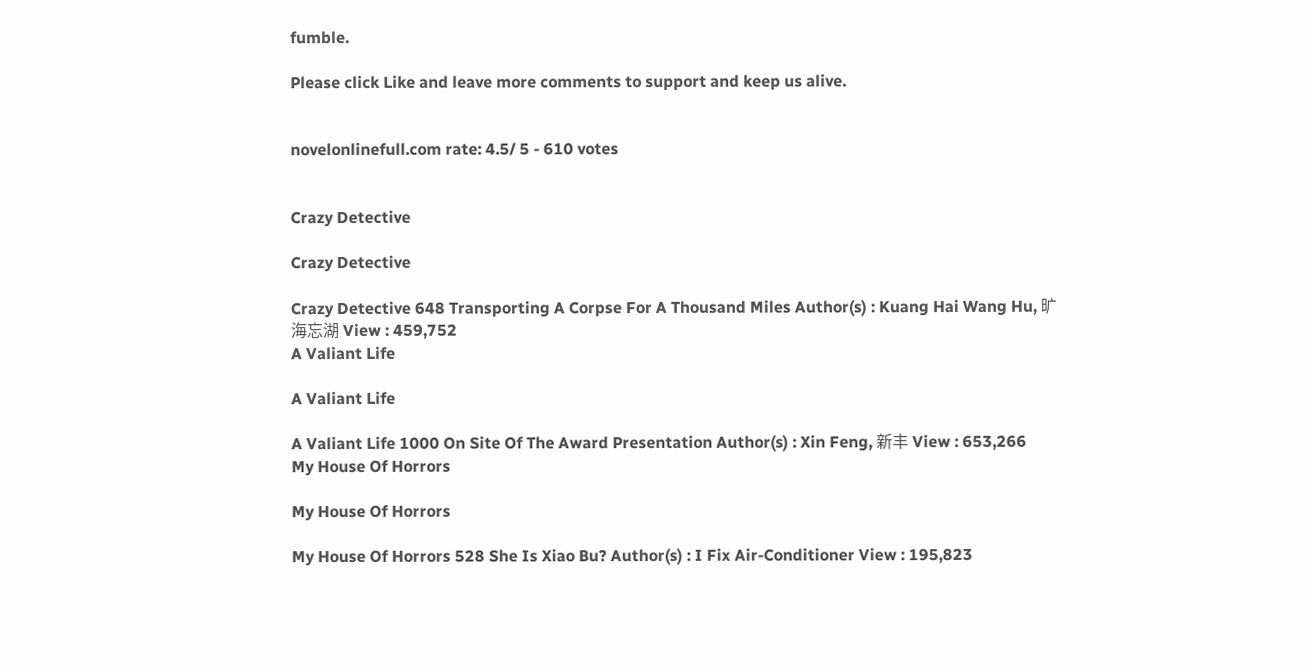fumble.

Please click Like and leave more comments to support and keep us alive.


novelonlinefull.com rate: 4.5/ 5 - 610 votes


Crazy Detective

Crazy Detective

Crazy Detective 648 Transporting A Corpse For A Thousand Miles Author(s) : Kuang Hai Wang Hu, 旷海忘湖 View : 459,752
A Valiant Life

A Valiant Life

A Valiant Life 1000 On Site Of The Award Presentation Author(s) : Xin Feng, 新丰 View : 653,266
My House Of Horrors

My House Of Horrors

My House Of Horrors 528 She Is Xiao Bu? Author(s) : I Fix Air-Conditioner View : 195,823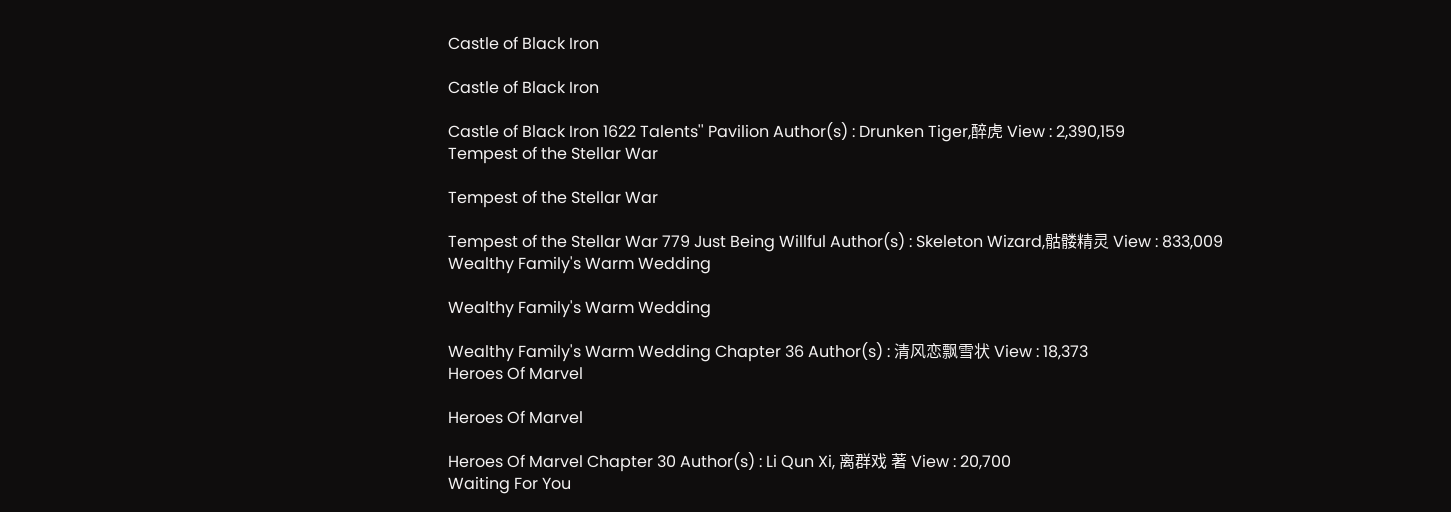Castle of Black Iron

Castle of Black Iron

Castle of Black Iron 1622 Talents'' Pavilion Author(s) : Drunken Tiger,醉虎 View : 2,390,159
Tempest of the Stellar War

Tempest of the Stellar War

Tempest of the Stellar War 779 Just Being Willful Author(s) : Skeleton Wizard,骷髅精灵 View : 833,009
Wealthy Family's Warm Wedding

Wealthy Family's Warm Wedding

Wealthy Family's Warm Wedding Chapter 36 Author(s) : 清风恋飘雪状 View : 18,373
Heroes Of Marvel

Heroes Of Marvel

Heroes Of Marvel Chapter 30 Author(s) : Li Qun Xi, 离群戏 著 View : 20,700
Waiting For You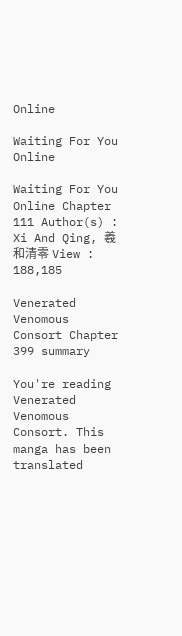Online

Waiting For You Online

Waiting For You Online Chapter 111 Author(s) : Xi And Qing, 羲和清零 View : 188,185

Venerated Venomous Consort Chapter 399 summary

You're reading Venerated Venomous Consort. This manga has been translated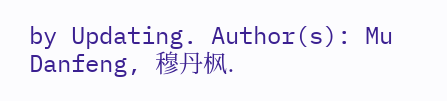by Updating. Author(s): Mu Danfeng, 穆丹枫.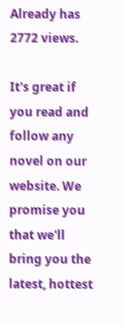Already has 2772 views.

It's great if you read and follow any novel on our website. We promise you that we'll bring you the latest, hottest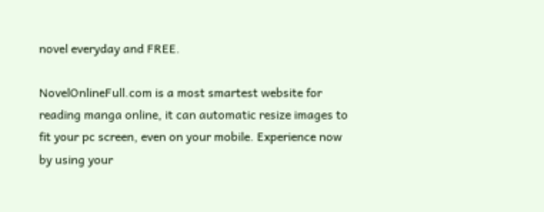novel everyday and FREE.

NovelOnlineFull.com is a most smartest website for reading manga online, it can automatic resize images to fit your pc screen, even on your mobile. Experience now by using your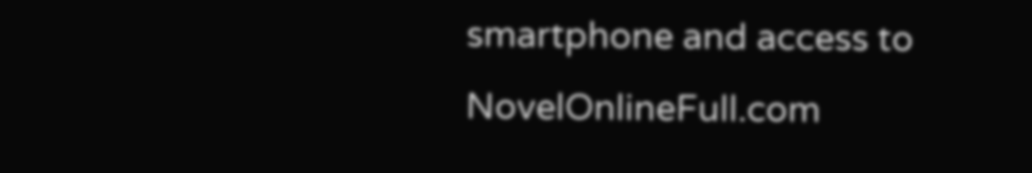smartphone and access to NovelOnlineFull.com